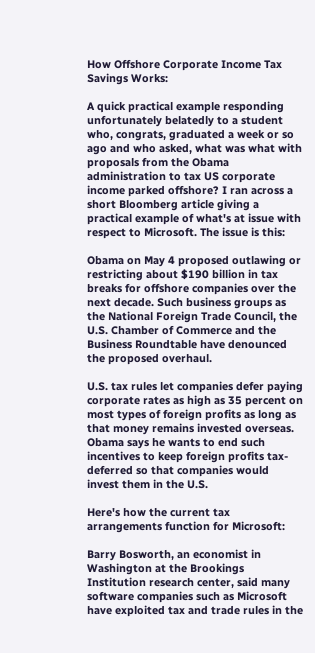How Offshore Corporate Income Tax Savings Works:

A quick practical example responding unfortunately belatedly to a student who, congrats, graduated a week or so ago and who asked, what was what with proposals from the Obama administration to tax US corporate income parked offshore? I ran across a short Bloomberg article giving a practical example of what's at issue with respect to Microsoft. The issue is this:

Obama on May 4 proposed outlawing or restricting about $190 billion in tax breaks for offshore companies over the next decade. Such business groups as the National Foreign Trade Council, the U.S. Chamber of Commerce and the Business Roundtable have denounced the proposed overhaul.

U.S. tax rules let companies defer paying corporate rates as high as 35 percent on most types of foreign profits as long as that money remains invested overseas. Obama says he wants to end such incentives to keep foreign profits tax-deferred so that companies would invest them in the U.S.

Here's how the current tax arrangements function for Microsoft:

Barry Bosworth, an economist in Washington at the Brookings Institution research center, said many software companies such as Microsoft have exploited tax and trade rules in the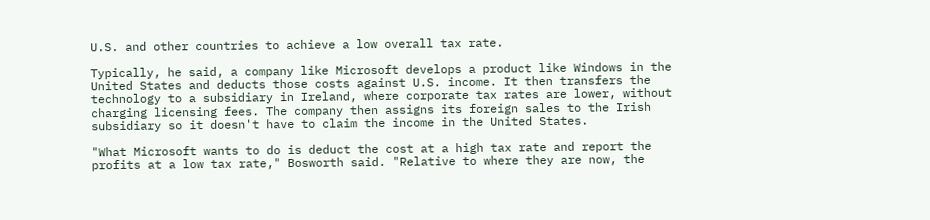U.S. and other countries to achieve a low overall tax rate.

Typically, he said, a company like Microsoft develops a product like Windows in the United States and deducts those costs against U.S. income. It then transfers the technology to a subsidiary in Ireland, where corporate tax rates are lower, without charging licensing fees. The company then assigns its foreign sales to the Irish subsidiary so it doesn't have to claim the income in the United States.

"What Microsoft wants to do is deduct the cost at a high tax rate and report the profits at a low tax rate," Bosworth said. "Relative to where they are now, the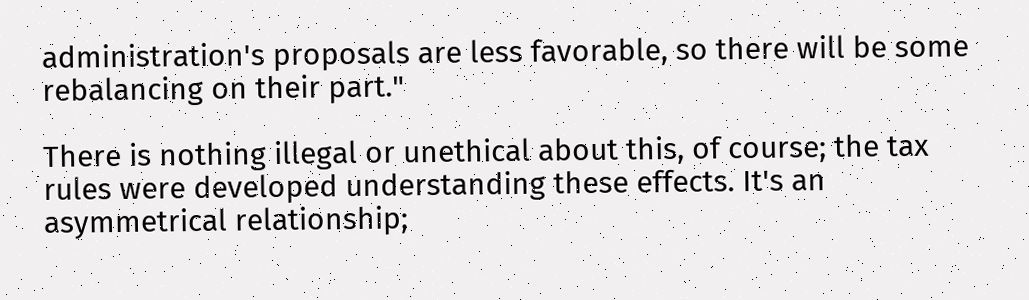administration's proposals are less favorable, so there will be some rebalancing on their part."

There is nothing illegal or unethical about this, of course; the tax rules were developed understanding these effects. It's an asymmetrical relationship;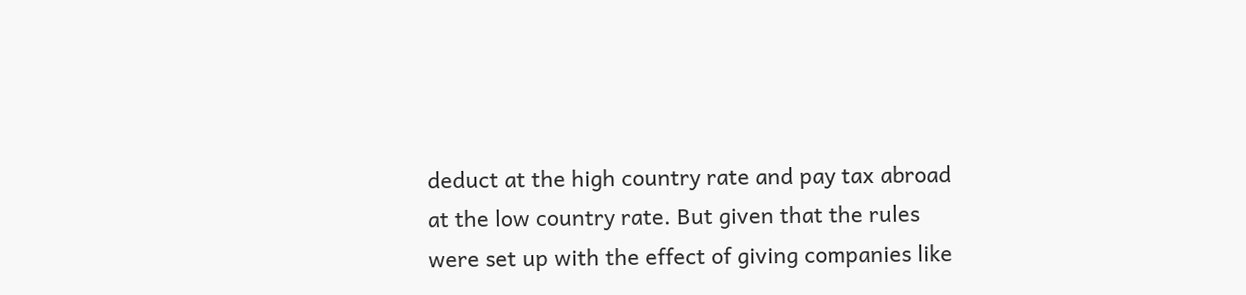deduct at the high country rate and pay tax abroad at the low country rate. But given that the rules were set up with the effect of giving companies like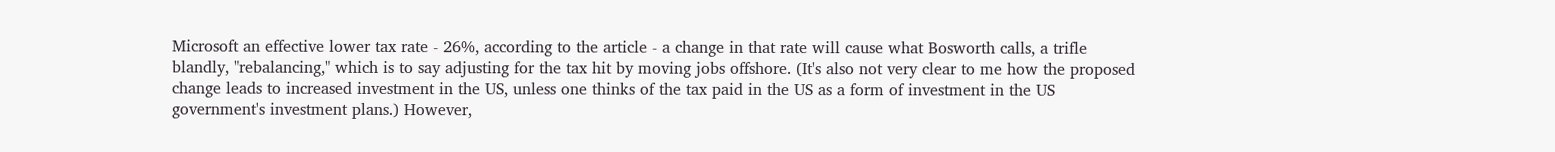Microsoft an effective lower tax rate - 26%, according to the article - a change in that rate will cause what Bosworth calls, a trifle blandly, "rebalancing," which is to say adjusting for the tax hit by moving jobs offshore. (It's also not very clear to me how the proposed change leads to increased investment in the US, unless one thinks of the tax paid in the US as a form of investment in the US government's investment plans.) However,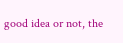good idea or not, the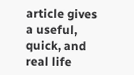article gives a useful, quick, and real life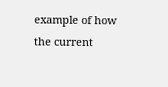example of how the current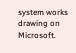system works drawing on Microsoft.